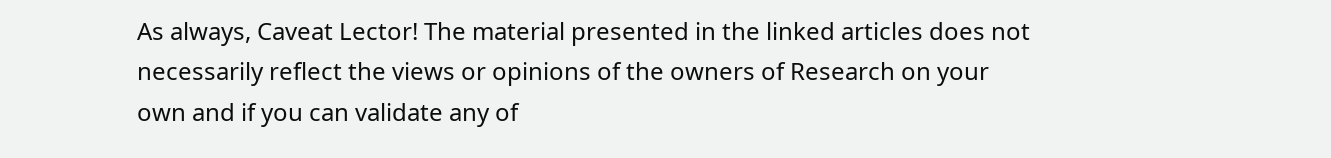As always, Caveat Lector! The material presented in the linked articles does not necessarily reflect the views or opinions of the owners of Research on your own and if you can validate any of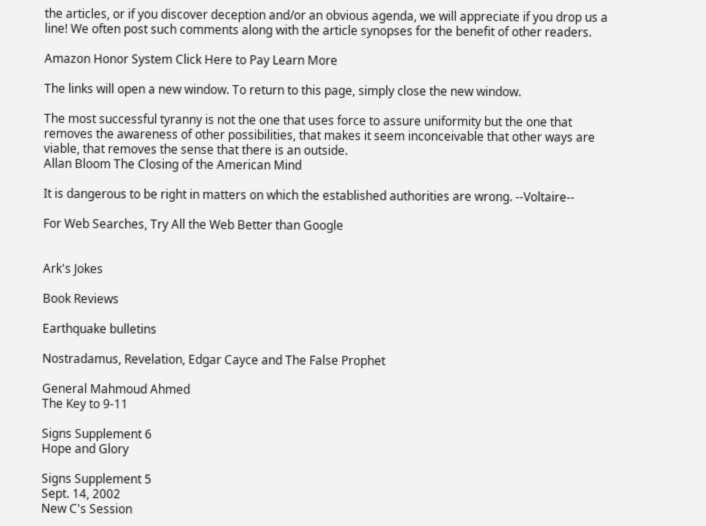the articles, or if you discover deception and/or an obvious agenda, we will appreciate if you drop us a line! We often post such comments along with the article synopses for the benefit of other readers.

Amazon Honor System Click Here to Pay Learn More

The links will open a new window. To return to this page, simply close the new window.

The most successful tyranny is not the one that uses force to assure uniformity but the one that removes the awareness of other possibilities, that makes it seem inconceivable that other ways are viable, that removes the sense that there is an outside.
Allan Bloom The Closing of the American Mind

It is dangerous to be right in matters on which the established authorities are wrong. --Voltaire--

For Web Searches, Try All the Web Better than Google


Ark's Jokes

Book Reviews

Earthquake bulletins

Nostradamus, Revelation, Edgar Cayce and The False Prophet

General Mahmoud Ahmed
The Key to 9-11

Signs Supplement 6
Hope and Glory

Signs Supplement 5
Sept. 14, 2002
New C's Session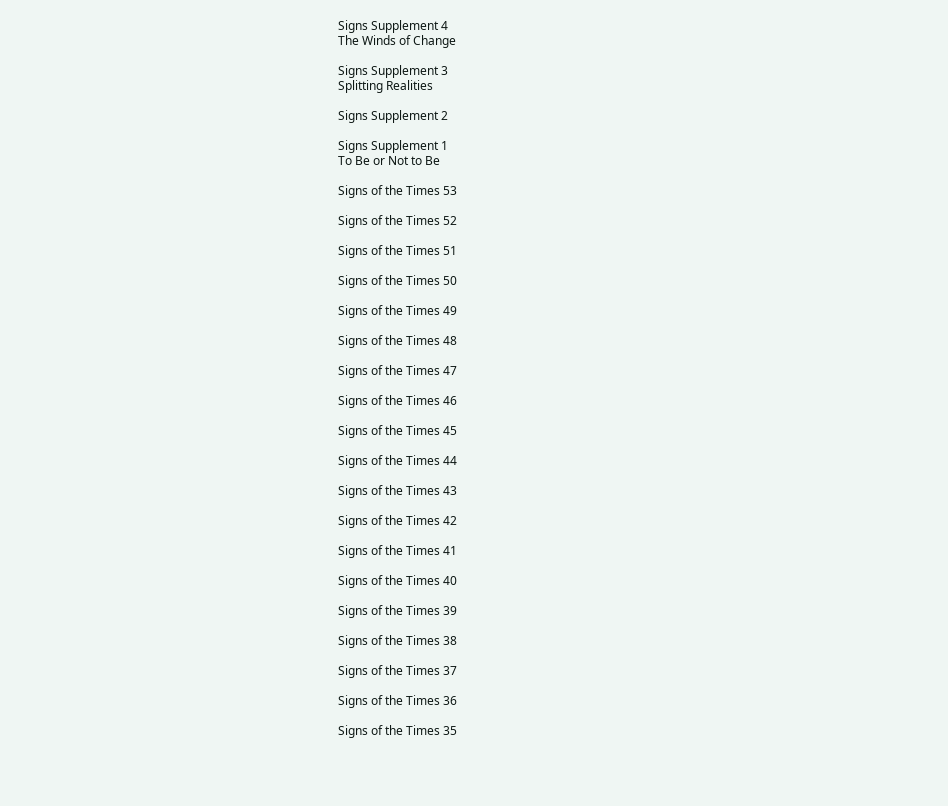Signs Supplement 4
The Winds of Change

Signs Supplement 3
Splitting Realities

Signs Supplement 2

Signs Supplement 1
To Be or Not to Be

Signs of the Times 53

Signs of the Times 52

Signs of the Times 51

Signs of the Times 50

Signs of the Times 49

Signs of the Times 48

Signs of the Times 47

Signs of the Times 46

Signs of the Times 45

Signs of the Times 44

Signs of the Times 43

Signs of the Times 42

Signs of the Times 41

Signs of the Times 40

Signs of the Times 39

Signs of the Times 38

Signs of the Times 37

Signs of the Times 36

Signs of the Times 35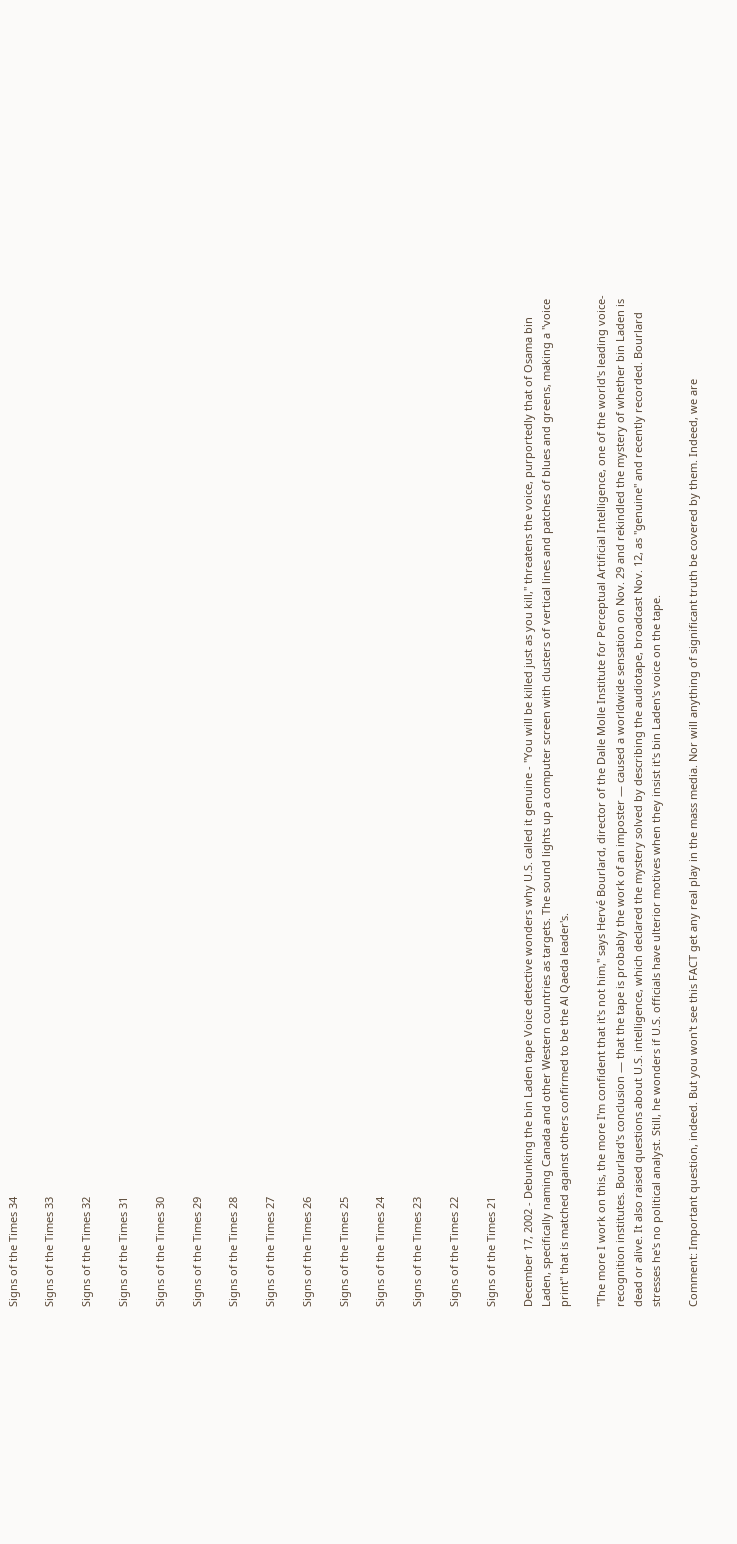Signs of the Times 34

Signs of the Times 33

Signs of the Times 32

Signs of the Times 31

Signs of the Times 30

Signs of the Times 29

Signs of the Times 28

Signs of the Times 27

Signs of the Times 26

Signs of the Times 25

Signs of the Times 24

Signs of the Times 23

Signs of the Times 22

Signs of the Times 21

December 17, 2002 - Debunking the bin Laden tape Voice detective wonders why U.S. called it genuine - "You will be killed just as you kill," threatens the voice, purportedly that of Osama bin Laden, specifically naming Canada and other Western countries as targets. The sound lights up a computer screen with clusters of vertical lines and patches of blues and greens, making a "voice print" that is matched against others confirmed to be the Al Qaeda leader's.

"The more I work on this, the more I'm confident that it's not him," says Hervé Bourlard, director of the Dalle Molle Institute for Perceptual Artificial Intelligence, one of the world's leading voice-recognition institutes. Bourlard's conclusion — that the tape is probably the work of an imposter — caused a worldwide sensation on Nov. 29 and rekindled the mystery of whether bin Laden is dead or alive. It also raised questions about U.S. intelligence, which declared the mystery solved by describing the audiotape, broadcast Nov. 12, as "genuine" and recently recorded. Bourlard stresses he's no political analyst. Still, he wonders if U.S. officials have ulterior motives when they insist it's bin Laden's voice on the tape.

Comment: Important question, indeed. But you won't see this FACT get any real play in the mass media. Nor will anything of significant truth be covered by them. Indeed, we are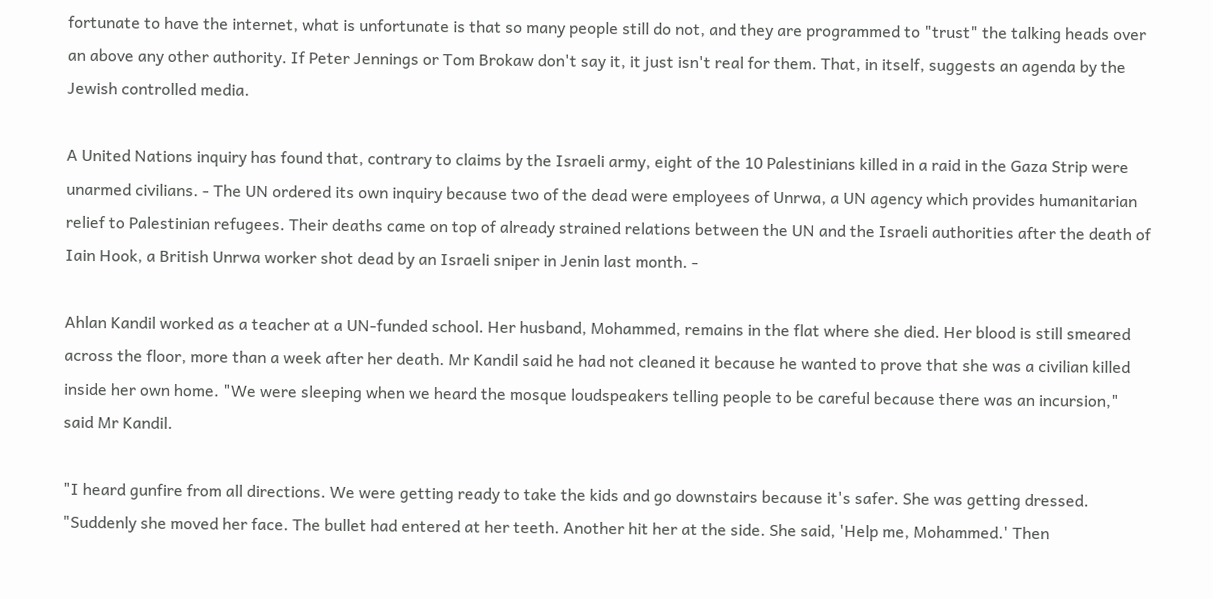fortunate to have the internet, what is unfortunate is that so many people still do not, and they are programmed to "trust" the talking heads over an above any other authority. If Peter Jennings or Tom Brokaw don't say it, it just isn't real for them. That, in itself, suggests an agenda by the Jewish controlled media.

A United Nations inquiry has found that, contrary to claims by the Israeli army, eight of the 10 Palestinians killed in a raid in the Gaza Strip were unarmed civilians. - The UN ordered its own inquiry because two of the dead were employees of Unrwa, a UN agency which provides humanitarian relief to Palestinian refugees. Their deaths came on top of already strained relations between the UN and the Israeli authorities after the death of Iain Hook, a British Unrwa worker shot dead by an Israeli sniper in Jenin last month. -

Ahlan Kandil worked as a teacher at a UN-funded school. Her husband, Mohammed, remains in the flat where she died. Her blood is still smeared across the floor, more than a week after her death. Mr Kandil said he had not cleaned it because he wanted to prove that she was a civilian killed inside her own home. "We were sleeping when we heard the mosque loudspeakers telling people to be careful because there was an incursion," said Mr Kandil.

"I heard gunfire from all directions. We were getting ready to take the kids and go downstairs because it's safer. She was getting dressed. "Suddenly she moved her face. The bullet had entered at her teeth. Another hit her at the side. She said, 'Help me, Mohammed.' Then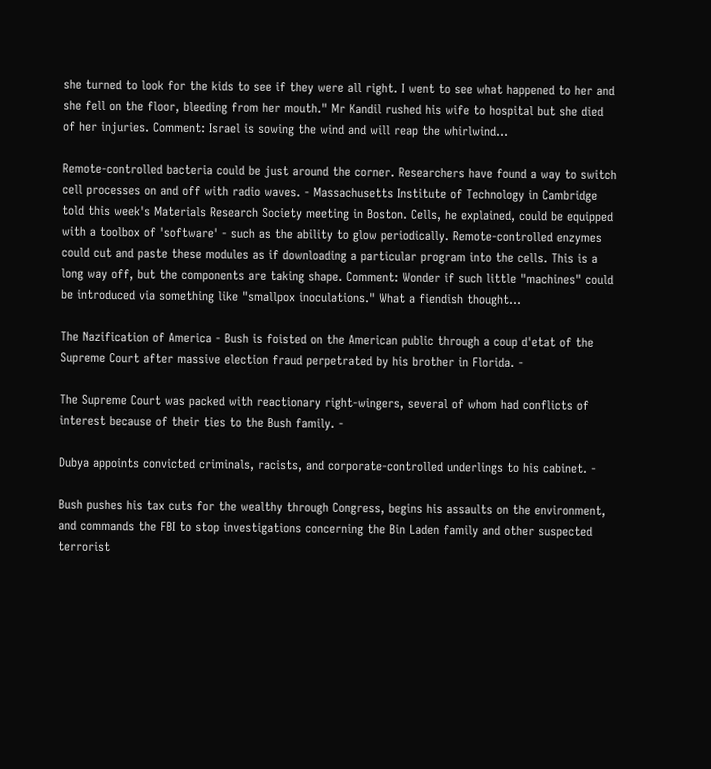she turned to look for the kids to see if they were all right. I went to see what happened to her and she fell on the floor, bleeding from her mouth." Mr Kandil rushed his wife to hospital but she died of her injuries. Comment: Israel is sowing the wind and will reap the whirlwind...

Remote-controlled bacteria could be just around the corner. Researchers have found a way to switch cell processes on and off with radio waves. - Massachusetts Institute of Technology in Cambridge told this week's Materials Research Society meeting in Boston. Cells, he explained, could be equipped with a toolbox of 'software' - such as the ability to glow periodically. Remote-controlled enzymes could cut and paste these modules as if downloading a particular program into the cells. This is a long way off, but the components are taking shape. Comment: Wonder if such little "machines" could be introduced via something like "smallpox inoculations." What a fiendish thought...

The Nazification of America - Bush is foisted on the American public through a coup d'etat of the Supreme Court after massive election fraud perpetrated by his brother in Florida. -

The Supreme Court was packed with reactionary right-wingers, several of whom had conflicts of interest because of their ties to the Bush family. -

Dubya appoints convicted criminals, racists, and corporate-controlled underlings to his cabinet. -

Bush pushes his tax cuts for the wealthy through Congress, begins his assaults on the environment, and commands the FBI to stop investigations concerning the Bin Laden family and other suspected terrorist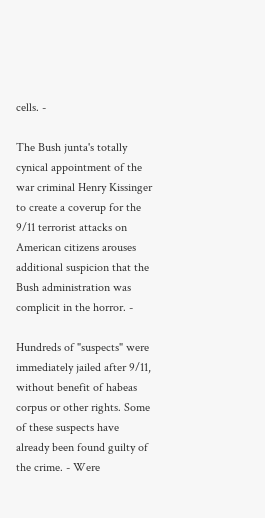cells. -

The Bush junta's totally cynical appointment of the war criminal Henry Kissinger to create a coverup for the 9/11 terrorist attacks on American citizens arouses additional suspicion that the Bush administration was complicit in the horror. -

Hundreds of "suspects" were immediately jailed after 9/11, without benefit of habeas corpus or other rights. Some of these suspects have already been found guilty of the crime. - Were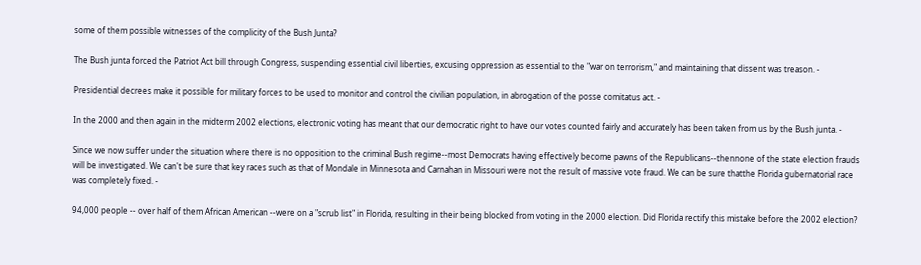some of them possible witnesses of the complicity of the Bush Junta?

The Bush junta forced the Patriot Act bill through Congress, suspending essential civil liberties, excusing oppression as essential to the "war on terrorism," and maintaining that dissent was treason. -

Presidential decrees make it possible for military forces to be used to monitor and control the civilian population, in abrogation of the posse comitatus act. -

In the 2000 and then again in the midterm 2002 elections, electronic voting has meant that our democratic right to have our votes counted fairly and accurately has been taken from us by the Bush junta. -

Since we now suffer under the situation where there is no opposition to the criminal Bush regime--most Democrats having effectively become pawns of the Republicans--thennone of the state election frauds will be investigated. We can't be sure that key races such as that of Mondale in Minnesota and Carnahan in Missouri were not the result of massive vote fraud. We can be sure thatthe Florida gubernatorial race was completely fixed. -

94,000 people -- over half of them African American --were on a "scrub list" in Florida, resulting in their being blocked from voting in the 2000 election. Did Florida rectify this mistake before the 2002 election?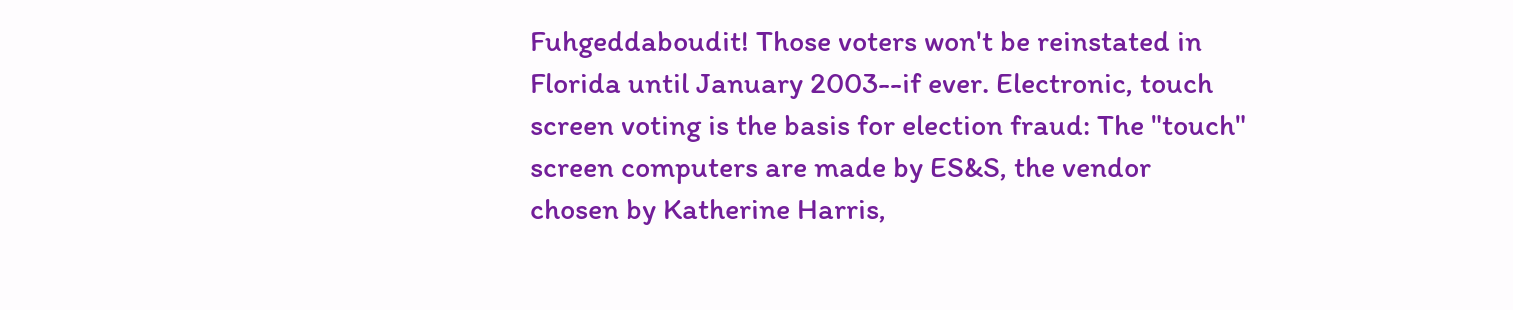Fuhgeddaboudit! Those voters won't be reinstated in Florida until January 2003--if ever. Electronic, touch screen voting is the basis for election fraud: The "touch" screen computers are made by ES&S, the vendor chosen by Katherine Harris,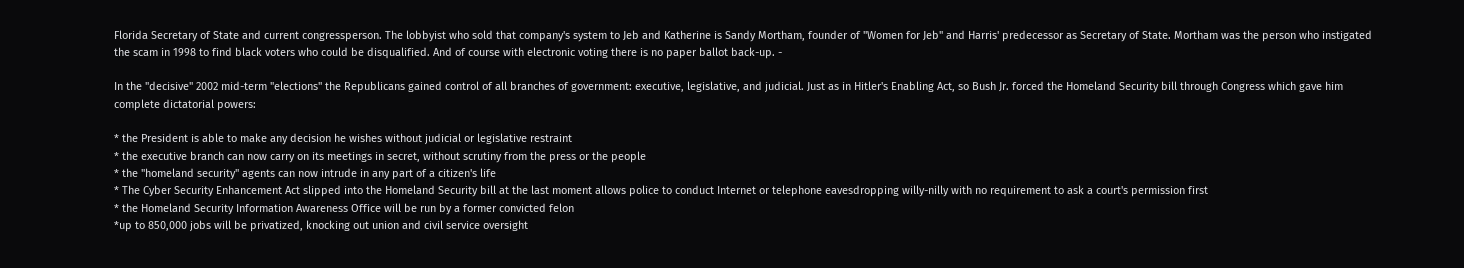Florida Secretary of State and current congressperson. The lobbyist who sold that company's system to Jeb and Katherine is Sandy Mortham, founder of "Women for Jeb" and Harris' predecessor as Secretary of State. Mortham was the person who instigated the scam in 1998 to find black voters who could be disqualified. And of course with electronic voting there is no paper ballot back-up. -

In the "decisive" 2002 mid-term "elections" the Republicans gained control of all branches of government: executive, legislative, and judicial. Just as in Hitler's Enabling Act, so Bush Jr. forced the Homeland Security bill through Congress which gave him complete dictatorial powers:

* the President is able to make any decision he wishes without judicial or legislative restraint
* the executive branch can now carry on its meetings in secret, without scrutiny from the press or the people
* the "homeland security" agents can now intrude in any part of a citizen's life
* The Cyber Security Enhancement Act slipped into the Homeland Security bill at the last moment allows police to conduct Internet or telephone eavesdropping willy-nilly with no requirement to ask a court's permission first
* the Homeland Security Information Awareness Office will be run by a former convicted felon
*up to 850,000 jobs will be privatized, knocking out union and civil service oversight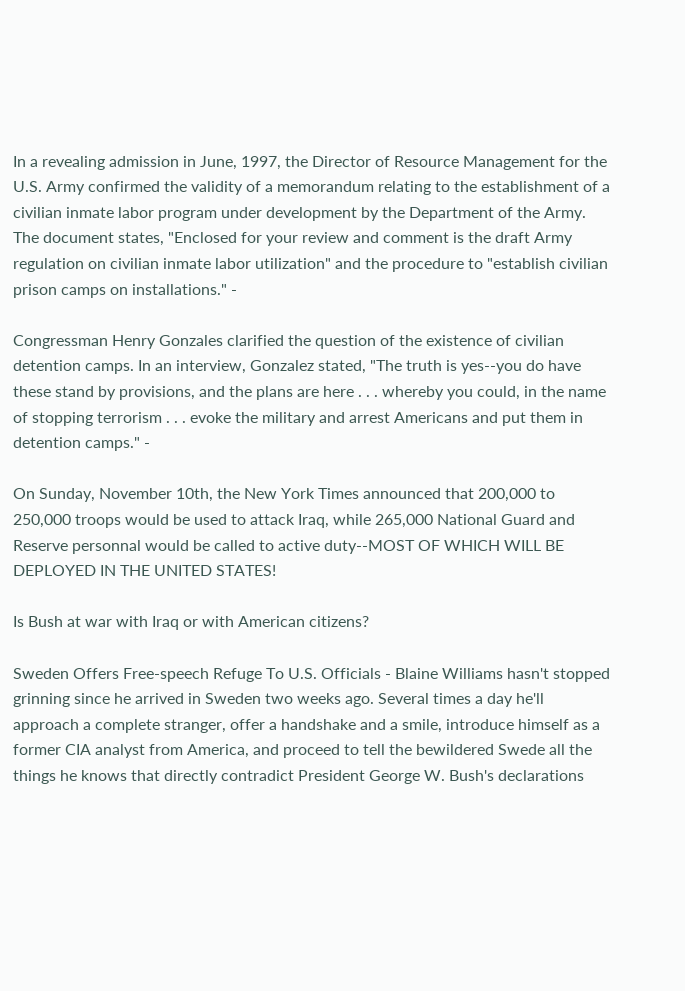In a revealing admission in June, 1997, the Director of Resource Management for the U.S. Army confirmed the validity of a memorandum relating to the establishment of a civilian inmate labor program under development by the Department of the Army. The document states, "Enclosed for your review and comment is the draft Army regulation on civilian inmate labor utilization" and the procedure to "establish civilian prison camps on installations." -

Congressman Henry Gonzales clarified the question of the existence of civilian detention camps. In an interview, Gonzalez stated, "The truth is yes--you do have these stand by provisions, and the plans are here . . . whereby you could, in the name of stopping terrorism . . . evoke the military and arrest Americans and put them in detention camps." -

On Sunday, November 10th, the New York Times announced that 200,000 to 250,000 troops would be used to attack Iraq, while 265,000 National Guard and Reserve personnal would be called to active duty--MOST OF WHICH WILL BE DEPLOYED IN THE UNITED STATES!

Is Bush at war with Iraq or with American citizens?

Sweden Offers Free-speech Refuge To U.S. Officials - Blaine Williams hasn't stopped grinning since he arrived in Sweden two weeks ago. Several times a day he'll approach a complete stranger, offer a handshake and a smile, introduce himself as a former CIA analyst from America, and proceed to tell the bewildered Swede all the things he knows that directly contradict President George W. Bush's declarations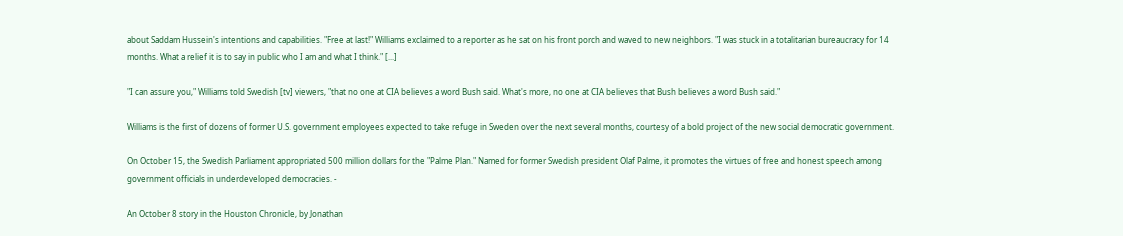about Saddam Hussein's intentions and capabilities. "Free at last!" Williams exclaimed to a reporter as he sat on his front porch and waved to new neighbors. "I was stuck in a totalitarian bureaucracy for 14 months. What a relief it is to say in public who I am and what I think." [...]

"I can assure you," Williams told Swedish [tv] viewers, "that no one at CIA believes a word Bush said. What's more, no one at CIA believes that Bush believes a word Bush said."

Williams is the first of dozens of former U.S. government employees expected to take refuge in Sweden over the next several months, courtesy of a bold project of the new social democratic government.

On October 15, the Swedish Parliament appropriated 500 million dollars for the "Palme Plan." Named for former Swedish president Olaf Palme, it promotes the virtues of free and honest speech among government officials in underdeveloped democracies. -

An October 8 story in the Houston Chronicle, by Jonathan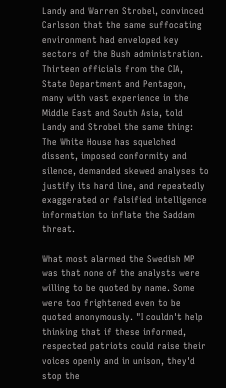Landy and Warren Strobel, convinced Carlsson that the same suffocating environment had enveloped key sectors of the Bush administration. Thirteen officials from the CIA, State Department and Pentagon, many with vast experience in the Middle East and South Asia, told Landy and Strobel the same thing: The White House has squelched dissent, imposed conformity and silence, demanded skewed analyses to justify its hard line, and repeatedly exaggerated or falsified intelligence information to inflate the Saddam threat.

What most alarmed the Swedish MP was that none of the analysts were willing to be quoted by name. Some were too frightened even to be quoted anonymously. "I couldn't help thinking that if these informed, respected patriots could raise their voices openly and in unison, they'd stop the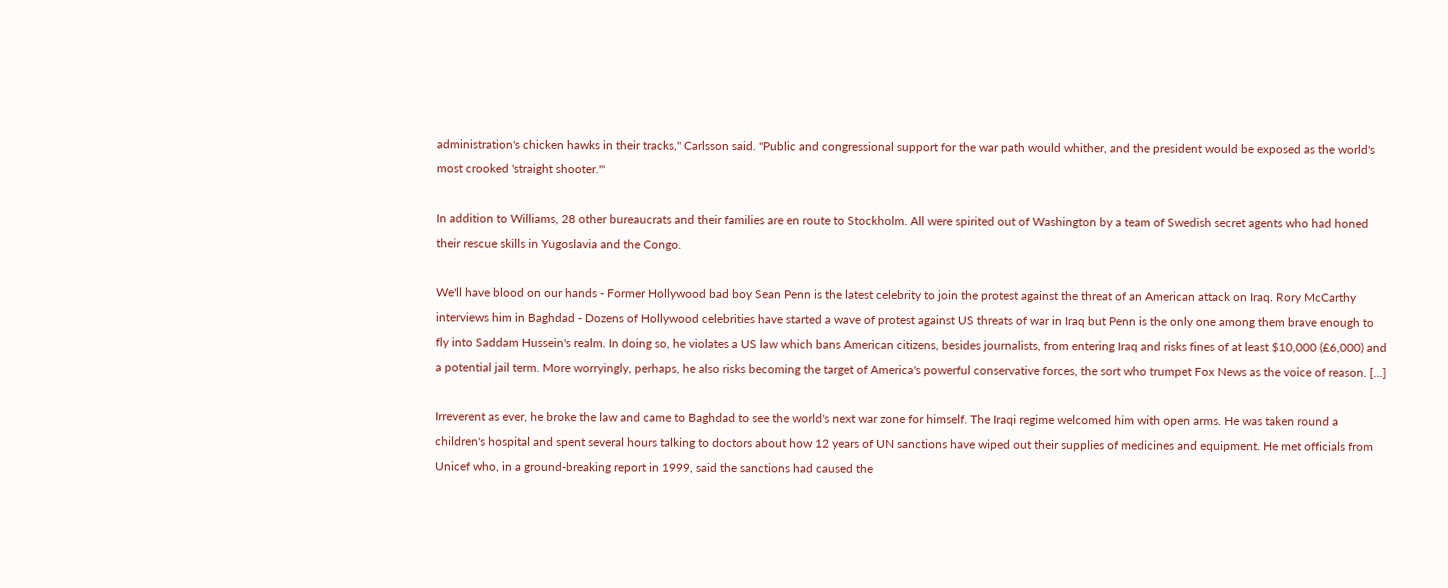administration's chicken hawks in their tracks," Carlsson said. "Public and congressional support for the war path would whither, and the president would be exposed as the world's most crooked 'straight shooter.'"

In addition to Williams, 28 other bureaucrats and their families are en route to Stockholm. All were spirited out of Washington by a team of Swedish secret agents who had honed their rescue skills in Yugoslavia and the Congo.

We'll have blood on our hands - Former Hollywood bad boy Sean Penn is the latest celebrity to join the protest against the threat of an American attack on Iraq. Rory McCarthy interviews him in Baghdad - Dozens of Hollywood celebrities have started a wave of protest against US threats of war in Iraq but Penn is the only one among them brave enough to fly into Saddam Hussein's realm. In doing so, he violates a US law which bans American citizens, besides journalists, from entering Iraq and risks fines of at least $10,000 (£6,000) and a potential jail term. More worryingly, perhaps, he also risks becoming the target of America's powerful conservative forces, the sort who trumpet Fox News as the voice of reason. [...]

Irreverent as ever, he broke the law and came to Baghdad to see the world's next war zone for himself. The Iraqi regime welcomed him with open arms. He was taken round a children's hospital and spent several hours talking to doctors about how 12 years of UN sanctions have wiped out their supplies of medicines and equipment. He met officials from Unicef who, in a ground-breaking report in 1999, said the sanctions had caused the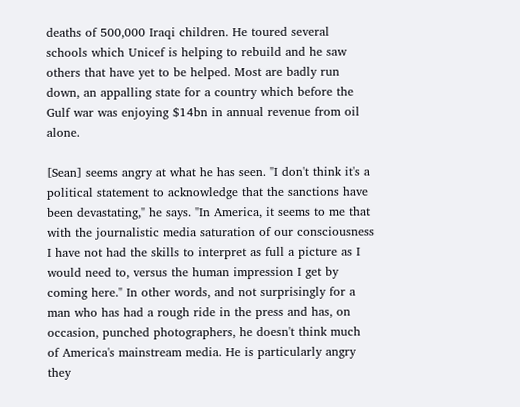deaths of 500,000 Iraqi children. He toured several schools which Unicef is helping to rebuild and he saw others that have yet to be helped. Most are badly run down, an appalling state for a country which before the Gulf war was enjoying $14bn in annual revenue from oil alone.

[Sean] seems angry at what he has seen. "I don't think it's a political statement to acknowledge that the sanctions have been devastating," he says. "In America, it seems to me that with the journalistic media saturation of our consciousness I have not had the skills to interpret as full a picture as I would need to, versus the human impression I get by coming here." In other words, and not surprisingly for a man who has had a rough ride in the press and has, on occasion, punched photographers, he doesn't think much of America's mainstream media. He is particularly angry they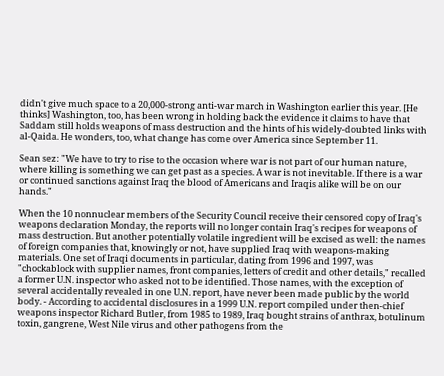didn't give much space to a 20,000-strong anti-war march in Washington earlier this year. [He thinks] Washington, too, has been wrong in holding back the evidence it claims to have that Saddam still holds weapons of mass destruction and the hints of his widely-doubted links with al-Qaida. He wonders, too, what change has come over America since September 11.

Sean sez: "We have to try to rise to the occasion where war is not part of our human nature, where killing is something we can get past as a species. A war is not inevitable. If there is a war or continued sanctions against Iraq the blood of Americans and Iraqis alike will be on our hands."

When the 10 nonnuclear members of the Security Council receive their censored copy of Iraq's weapons declaration Monday, the reports will no longer contain Iraq's recipes for weapons of mass destruction. But another potentially volatile ingredient will be excised as well: the names of foreign companies that, knowingly or not, have supplied Iraq with weapons-making materials. One set of Iraqi documents in particular, dating from 1996 and 1997, was "chockablock with supplier names, front companies, letters of credit and other details," recalled a former U.N. inspector who asked not to be identified. Those names, with the exception of several accidentally revealed in one U.N. report, have never been made public by the world body. - According to accidental disclosures in a 1999 U.N. report compiled under then-chief weapons inspector Richard Butler, from 1985 to 1989, Iraq bought strains of anthrax, botulinum toxin, gangrene, West Nile virus and other pathogens from the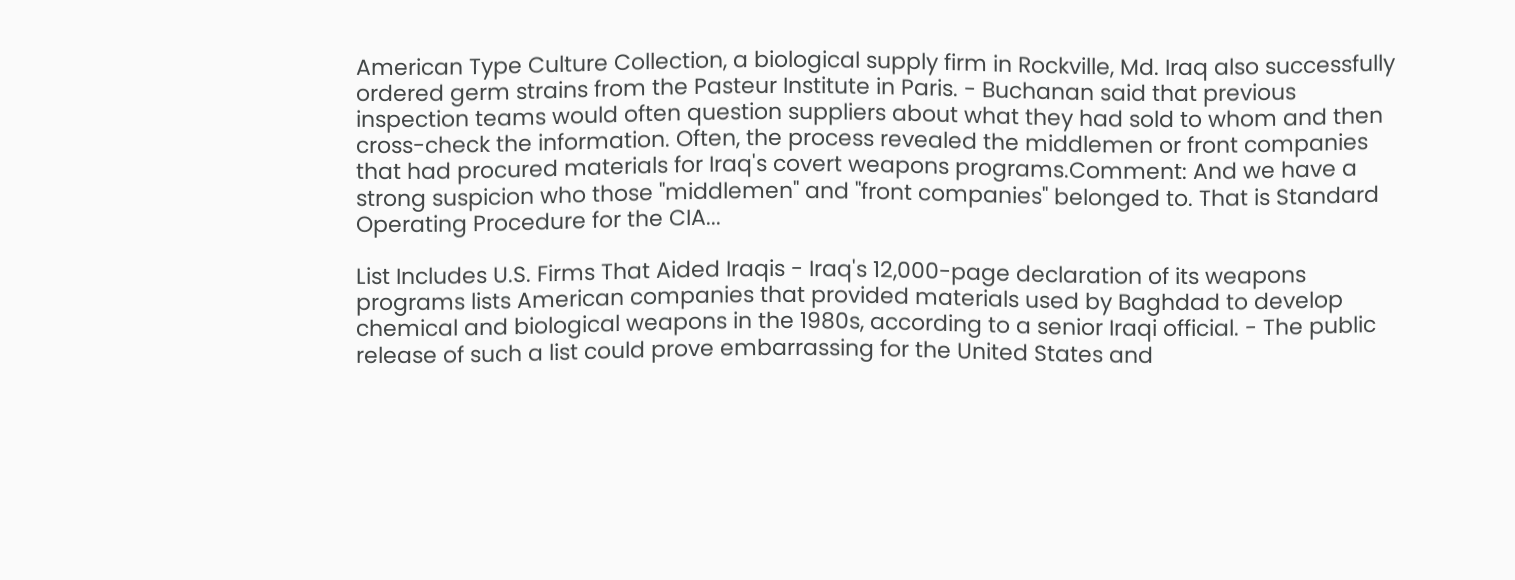American Type Culture Collection, a biological supply firm in Rockville, Md. Iraq also successfully ordered germ strains from the Pasteur Institute in Paris. - Buchanan said that previous inspection teams would often question suppliers about what they had sold to whom and then cross-check the information. Often, the process revealed the middlemen or front companies that had procured materials for Iraq's covert weapons programs.Comment: And we have a strong suspicion who those "middlemen" and "front companies" belonged to. That is Standard Operating Procedure for the CIA...

List Includes U.S. Firms That Aided Iraqis - Iraq's 12,000-page declaration of its weapons programs lists American companies that provided materials used by Baghdad to develop chemical and biological weapons in the 1980s, according to a senior Iraqi official. - The public release of such a list could prove embarrassing for the United States and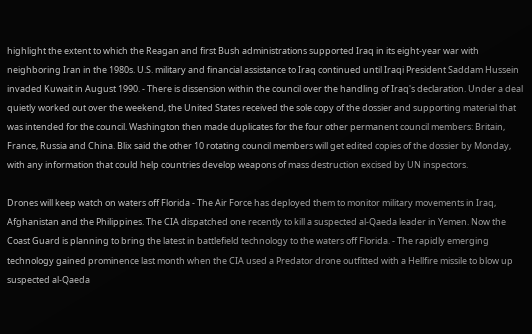highlight the extent to which the Reagan and first Bush administrations supported Iraq in its eight-year war with neighboring Iran in the 1980s. U.S. military and financial assistance to Iraq continued until Iraqi President Saddam Hussein invaded Kuwait in August 1990. - There is dissension within the council over the handling of Iraq's declaration. Under a deal quietly worked out over the weekend, the United States received the sole copy of the dossier and supporting material that was intended for the council. Washington then made duplicates for the four other permanent council members: Britain, France, Russia and China. Blix said the other 10 rotating council members will get edited copies of the dossier by Monday, with any information that could help countries develop weapons of mass destruction excised by UN inspectors.

Drones will keep watch on waters off Florida - The Air Force has deployed them to monitor military movements in Iraq, Afghanistan and the Philippines. The CIA dispatched one recently to kill a suspected al-Qaeda leader in Yemen. Now the Coast Guard is planning to bring the latest in battlefield technology to the waters off Florida. - The rapidly emerging technology gained prominence last month when the CIA used a Predator drone outfitted with a Hellfire missile to blow up suspected al-Qaeda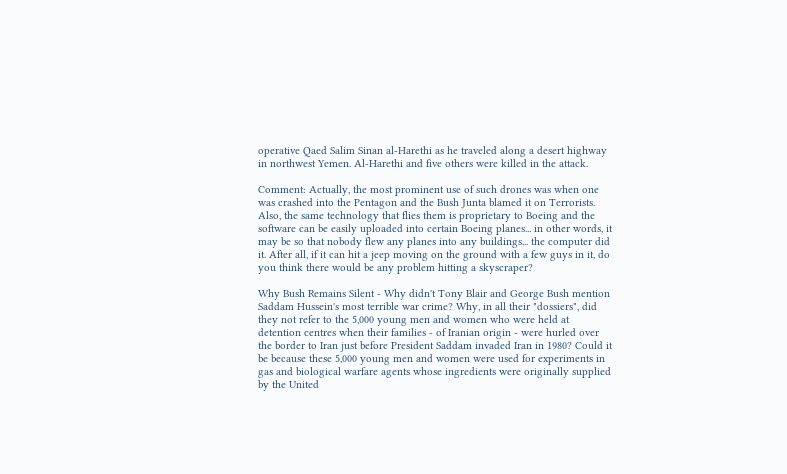operative Qaed Salim Sinan al-Harethi as he traveled along a desert highway in northwest Yemen. Al-Harethi and five others were killed in the attack.

Comment: Actually, the most prominent use of such drones was when one was crashed into the Pentagon and the Bush Junta blamed it on Terrorists. Also, the same technology that flies them is proprietary to Boeing and the software can be easily uploaded into certain Boeing planes... in other words, it may be so that nobody flew any planes into any buildings... the computer did it. After all, if it can hit a jeep moving on the ground with a few guys in it, do you think there would be any problem hitting a skyscraper?

Why Bush Remains Silent - Why didn't Tony Blair and George Bush mention Saddam Hussein's most terrible war crime? Why, in all their "dossiers", did they not refer to the 5,000 young men and women who were held at detention centres when their families - of Iranian origin - were hurled over the border to Iran just before President Saddam invaded Iran in 1980? Could it be because these 5,000 young men and women were used for experiments in gas and biological warfare agents whose ingredients were originally supplied by the United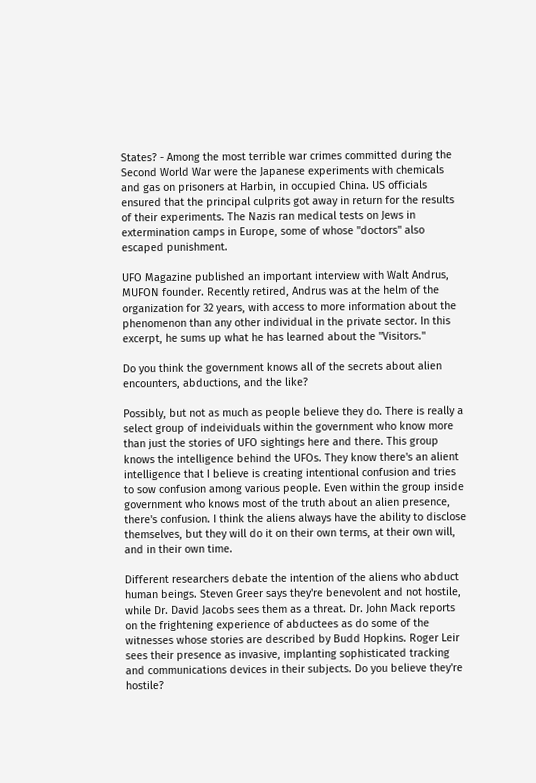States? - Among the most terrible war crimes committed during the Second World War were the Japanese experiments with chemicals and gas on prisoners at Harbin, in occupied China. US officials ensured that the principal culprits got away in return for the results of their experiments. The Nazis ran medical tests on Jews in extermination camps in Europe, some of whose "doctors" also escaped punishment.

UFO Magazine published an important interview with Walt Andrus, MUFON founder. Recently retired, Andrus was at the helm of the organization for 32 years, with access to more information about the phenomenon than any other individual in the private sector. In this excerpt, he sums up what he has learned about the "Visitors."

Do you think the government knows all of the secrets about alien encounters, abductions, and the like?

Possibly, but not as much as people believe they do. There is really a select group of indeividuals within the government who know more than just the stories of UFO sightings here and there. This group knows the intelligence behind the UFOs. They know there's an alient intelligence that I believe is creating intentional confusion and tries to sow confusion among various people. Even within the group inside government who knows most of the truth about an alien presence, there's confusion. I think the aliens always have the ability to disclose themselves, but they will do it on their own terms, at their own will, and in their own time.

Different researchers debate the intention of the aliens who abduct human beings. Steven Greer says they're benevolent and not hostile, while Dr. David Jacobs sees them as a threat. Dr. John Mack reports on the frightening experience of abductees as do some of the witnesses whose stories are described by Budd Hopkins. Roger Leir sees their presence as invasive, implanting sophisticated tracking and communications devices in their subjects. Do you believe they're hostile?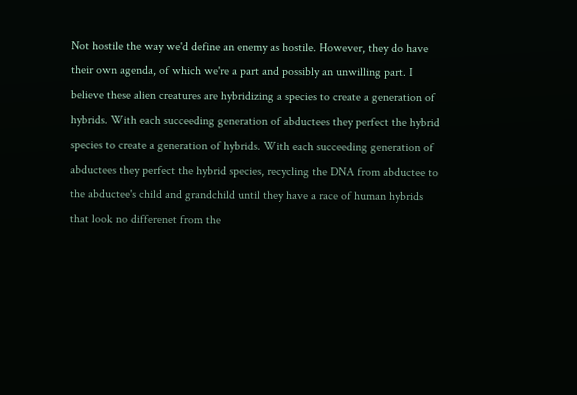Not hostile the way we'd define an enemy as hostile. However, they do have their own agenda, of which we're a part and possibly an unwilling part. I believe these alien creatures are hybridizing a species to create a generation of hybrids. With each succeeding generation of abductees they perfect the hybrid species to create a generation of hybrids. With each succeeding generation of abductees they perfect the hybrid species, recycling the DNA from abductee to the abductee's child and grandchild until they have a race of human hybrids that look no differenet from the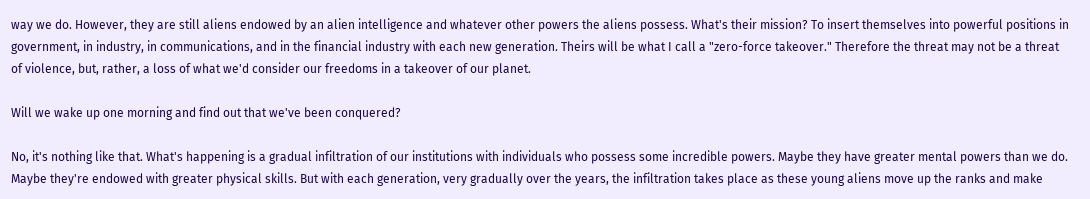way we do. However, they are still aliens endowed by an alien intelligence and whatever other powers the aliens possess. What's their mission? To insert themselves into powerful positions in government, in industry, in communications, and in the financial industry with each new generation. Theirs will be what I call a "zero-force takeover." Therefore the threat may not be a threat of violence, but, rather, a loss of what we'd consider our freedoms in a takeover of our planet.

Will we wake up one morning and find out that we've been conquered?

No, it's nothing like that. What's happening is a gradual infiltration of our institutions with individuals who possess some incredible powers. Maybe they have greater mental powers than we do. Maybe they're endowed with greater physical skills. But with each generation, very gradually over the years, the infiltration takes place as these young aliens move up the ranks and make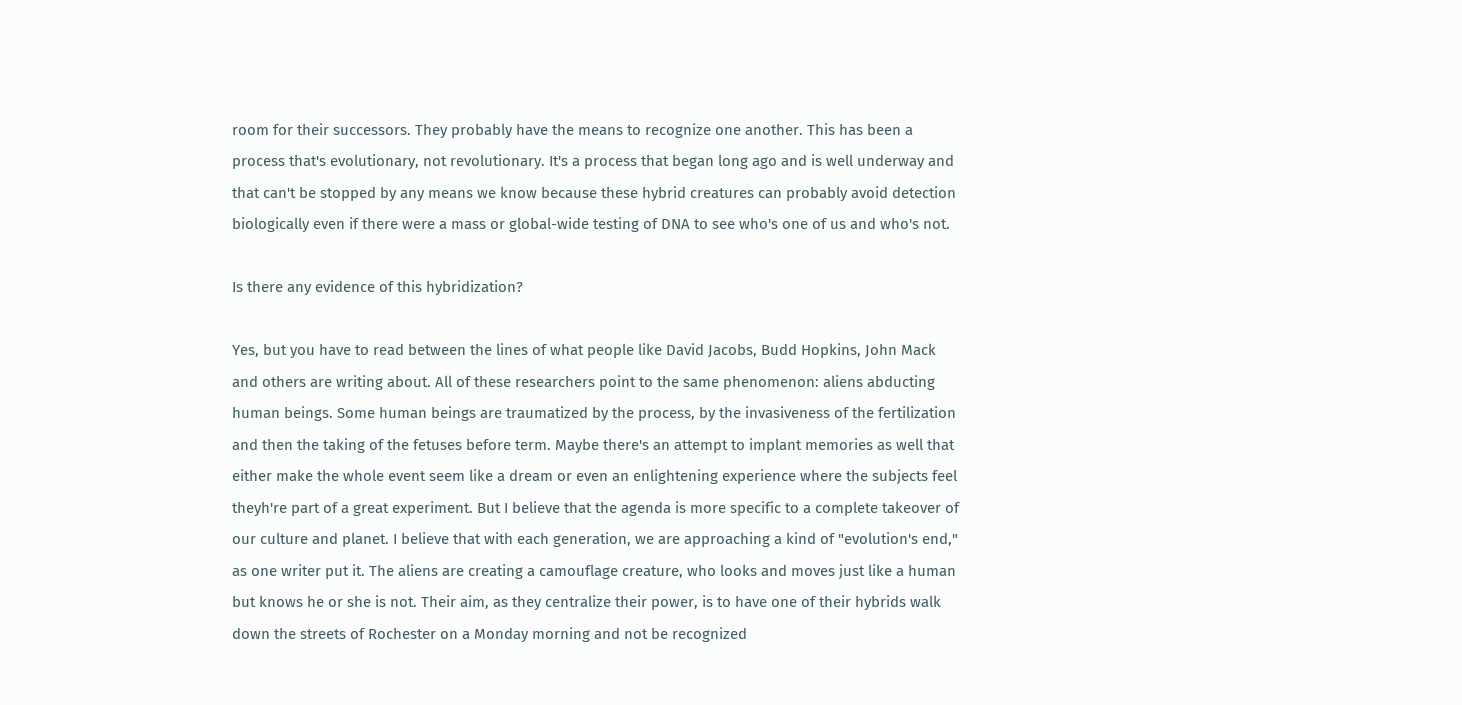room for their successors. They probably have the means to recognize one another. This has been a process that's evolutionary, not revolutionary. It's a process that began long ago and is well underway and that can't be stopped by any means we know because these hybrid creatures can probably avoid detection biologically even if there were a mass or global-wide testing of DNA to see who's one of us and who's not.

Is there any evidence of this hybridization?

Yes, but you have to read between the lines of what people like David Jacobs, Budd Hopkins, John Mack and others are writing about. All of these researchers point to the same phenomenon: aliens abducting human beings. Some human beings are traumatized by the process, by the invasiveness of the fertilization and then the taking of the fetuses before term. Maybe there's an attempt to implant memories as well that either make the whole event seem like a dream or even an enlightening experience where the subjects feel theyh're part of a great experiment. But I believe that the agenda is more specific to a complete takeover of our culture and planet. I believe that with each generation, we are approaching a kind of "evolution's end," as one writer put it. The aliens are creating a camouflage creature, who looks and moves just like a human but knows he or she is not. Their aim, as they centralize their power, is to have one of their hybrids walk down the streets of Rochester on a Monday morning and not be recognized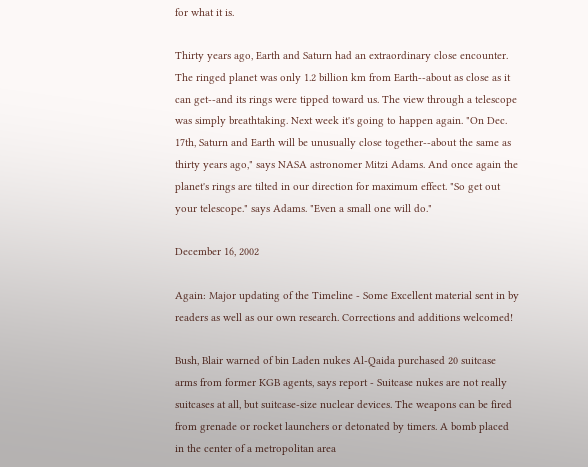for what it is.

Thirty years ago, Earth and Saturn had an extraordinary close encounter. The ringed planet was only 1.2 billion km from Earth--about as close as it can get--and its rings were tipped toward us. The view through a telescope was simply breathtaking. Next week it's going to happen again. "On Dec. 17th, Saturn and Earth will be unusually close together--about the same as thirty years ago," says NASA astronomer Mitzi Adams. And once again the planet's rings are tilted in our direction for maximum effect. "So get out your telescope." says Adams. "Even a small one will do."

December 16, 2002

Again: Major updating of the Timeline - Some Excellent material sent in by readers as well as our own research. Corrections and additions welcomed!

Bush, Blair warned of bin Laden nukes Al-Qaida purchased 20 suitcase arms from former KGB agents, says report - Suitcase nukes are not really suitcases at all, but suitcase-size nuclear devices. The weapons can be fired from grenade or rocket launchers or detonated by timers. A bomb placed in the center of a metropolitan area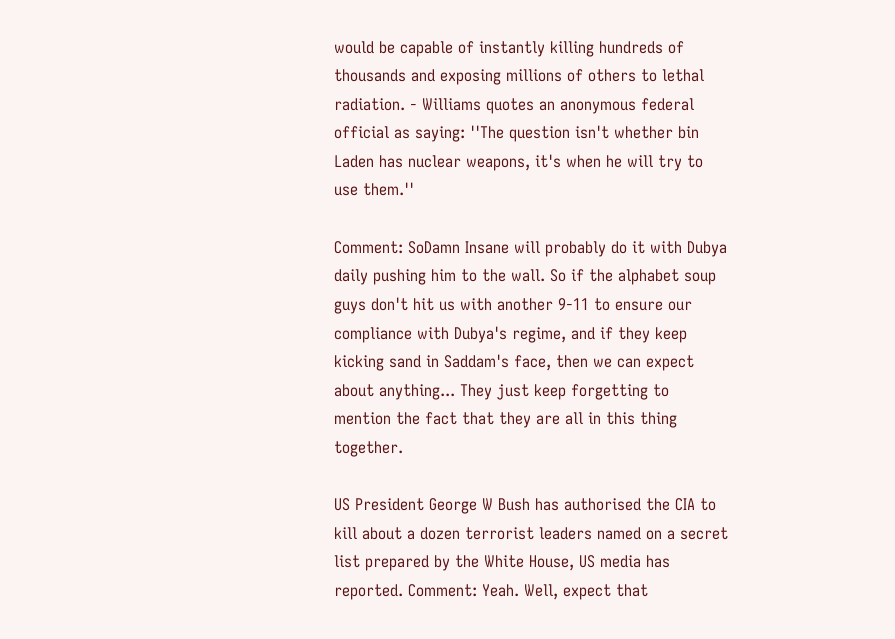would be capable of instantly killing hundreds of thousands and exposing millions of others to lethal radiation. - Williams quotes an anonymous federal official as saying: ''The question isn't whether bin Laden has nuclear weapons, it's when he will try to use them.''

Comment: SoDamn Insane will probably do it with Dubya daily pushing him to the wall. So if the alphabet soup guys don't hit us with another 9-11 to ensure our compliance with Dubya's regime, and if they keep kicking sand in Saddam's face, then we can expect about anything... They just keep forgetting to mention the fact that they are all in this thing together.

US President George W Bush has authorised the CIA to kill about a dozen terrorist leaders named on a secret list prepared by the White House, US media has reported. Comment: Yeah. Well, expect that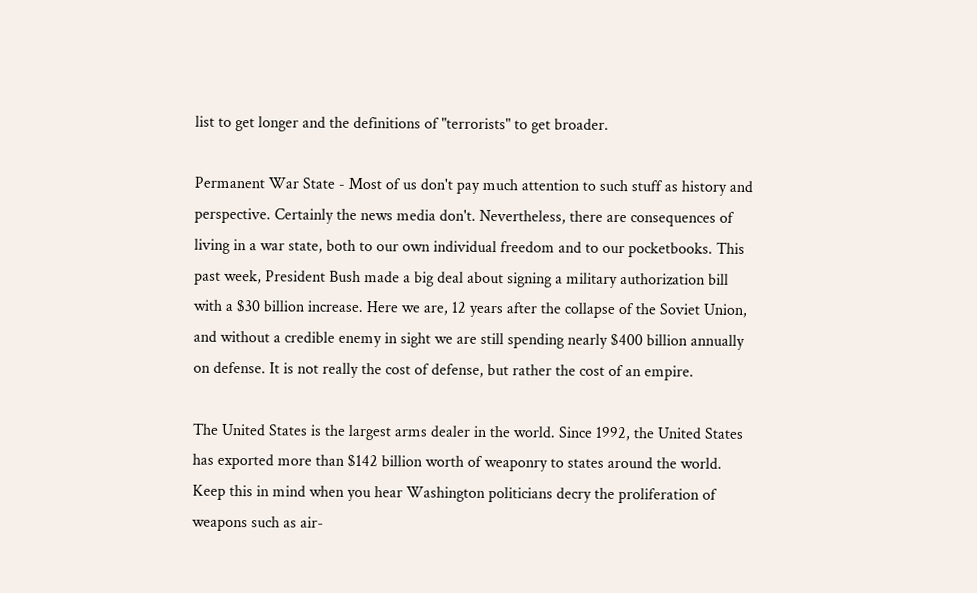list to get longer and the definitions of "terrorists" to get broader.

Permanent War State - Most of us don't pay much attention to such stuff as history and perspective. Certainly the news media don't. Nevertheless, there are consequences of living in a war state, both to our own individual freedom and to our pocketbooks. This past week, President Bush made a big deal about signing a military authorization bill with a $30 billion increase. Here we are, 12 years after the collapse of the Soviet Union, and without a credible enemy in sight we are still spending nearly $400 billion annually on defense. It is not really the cost of defense, but rather the cost of an empire.

The United States is the largest arms dealer in the world. Since 1992, the United States has exported more than $142 billion worth of weaponry to states around the world. Keep this in mind when you hear Washington politicians decry the proliferation of weapons such as air-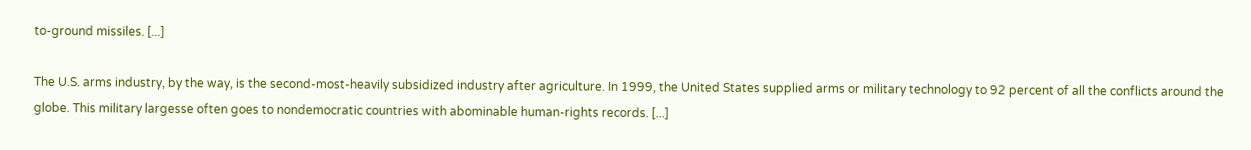to-ground missiles. [...]

The U.S. arms industry, by the way, is the second-most-heavily subsidized industry after agriculture. In 1999, the United States supplied arms or military technology to 92 percent of all the conflicts around the globe. This military largesse often goes to nondemocratic countries with abominable human-rights records. [...]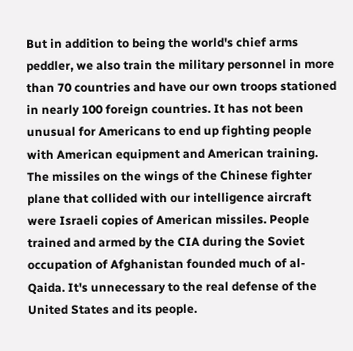But in addition to being the world's chief arms peddler, we also train the military personnel in more than 70 countries and have our own troops stationed in nearly 100 foreign countries. It has not been unusual for Americans to end up fighting people with American equipment and American training. The missiles on the wings of the Chinese fighter plane that collided with our intelligence aircraft were Israeli copies of American missiles. People trained and armed by the CIA during the Soviet occupation of Afghanistan founded much of al-Qaida. It's unnecessary to the real defense of the United States and its people.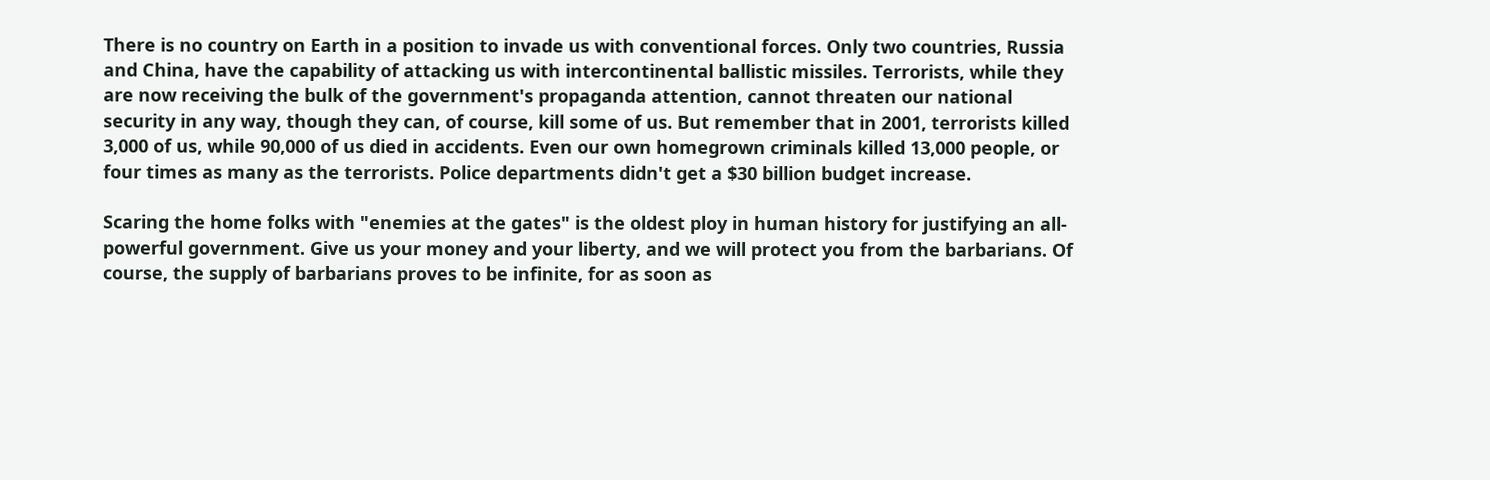There is no country on Earth in a position to invade us with conventional forces. Only two countries, Russia and China, have the capability of attacking us with intercontinental ballistic missiles. Terrorists, while they are now receiving the bulk of the government's propaganda attention, cannot threaten our national security in any way, though they can, of course, kill some of us. But remember that in 2001, terrorists killed 3,000 of us, while 90,000 of us died in accidents. Even our own homegrown criminals killed 13,000 people, or four times as many as the terrorists. Police departments didn't get a $30 billion budget increase.

Scaring the home folks with "enemies at the gates" is the oldest ploy in human history for justifying an all-powerful government. Give us your money and your liberty, and we will protect you from the barbarians. Of course, the supply of barbarians proves to be infinite, for as soon as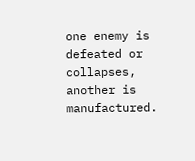one enemy is defeated or collapses, another is manufactured.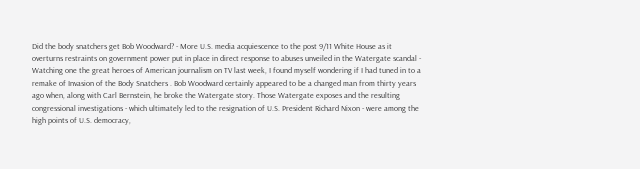Did the body snatchers get Bob Woodward? - More U.S. media acquiescence to the post 9/11 White House as it overturns restraints on government power put in place in direct response to abuses unveiled in the Watergate scandal - Watching one the great heroes of American journalism on TV last week, I found myself wondering if I had tuned in to a remake of Invasion of the Body Snatchers . Bob Woodward certainly appeared to be a changed man from thirty years ago when, along with Carl Bernstein, he broke the Watergate story. Those Watergate exposes and the resulting congressional investigations - which ultimately led to the resignation of U.S. President Richard Nixon - were among the high points of U.S. democracy,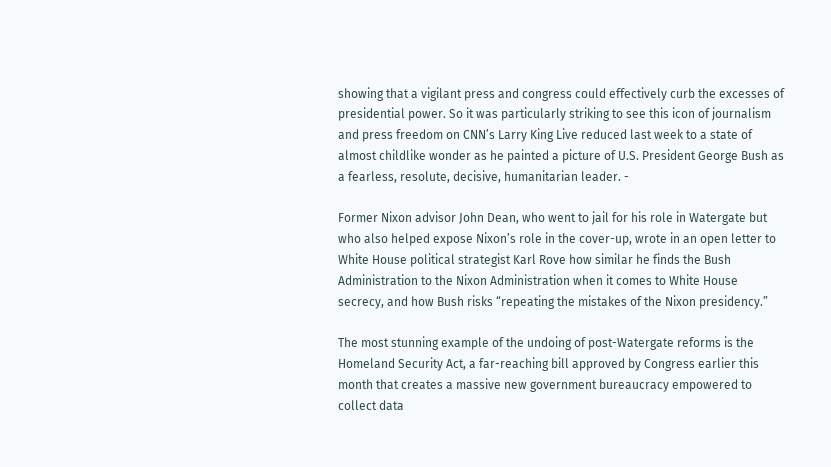showing that a vigilant press and congress could effectively curb the excesses of presidential power. So it was particularly striking to see this icon of journalism and press freedom on CNN’s Larry King Live reduced last week to a state of almost childlike wonder as he painted a picture of U.S. President George Bush as a fearless, resolute, decisive, humanitarian leader. -

Former Nixon advisor John Dean, who went to jail for his role in Watergate but who also helped expose Nixon’s role in the cover-up, wrote in an open letter to White House political strategist Karl Rove how similar he finds the Bush Administration to the Nixon Administration when it comes to White House secrecy, and how Bush risks “repeating the mistakes of the Nixon presidency.”

The most stunning example of the undoing of post-Watergate reforms is the Homeland Security Act, a far-reaching bill approved by Congress earlier this month that creates a massive new government bureaucracy empowered to collect data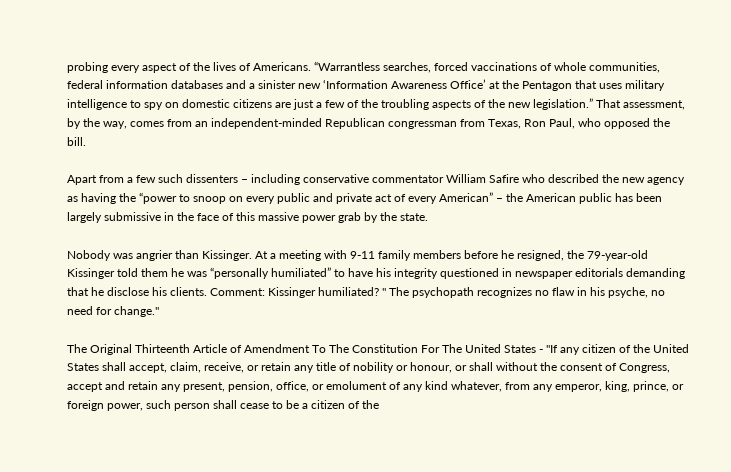probing every aspect of the lives of Americans. “Warrantless searches, forced vaccinations of whole communities, federal information databases and a sinister new ‘Information Awareness Office’ at the Pentagon that uses military intelligence to spy on domestic citizens are just a few of the troubling aspects of the new legislation.” That assessment, by the way, comes from an independent-minded Republican congressman from Texas, Ron Paul, who opposed the bill.

Apart from a few such dissenters – including conservative commentator William Safire who described the new agency as having the “power to snoop on every public and private act of every American” – the American public has been largely submissive in the face of this massive power grab by the state.

Nobody was angrier than Kissinger. At a meeting with 9-11 family members before he resigned, the 79-year-old Kissinger told them he was “personally humiliated” to have his integrity questioned in newspaper editorials demanding that he disclose his clients. Comment: Kissinger humiliated? " The psychopath recognizes no flaw in his psyche, no need for change."

The Original Thirteenth Article of Amendment To The Constitution For The United States - "If any citizen of the United States shall accept, claim, receive, or retain any title of nobility or honour, or shall without the consent of Congress, accept and retain any present, pension, office, or emolument of any kind whatever, from any emperor, king, prince, or foreign power, such person shall cease to be a citizen of the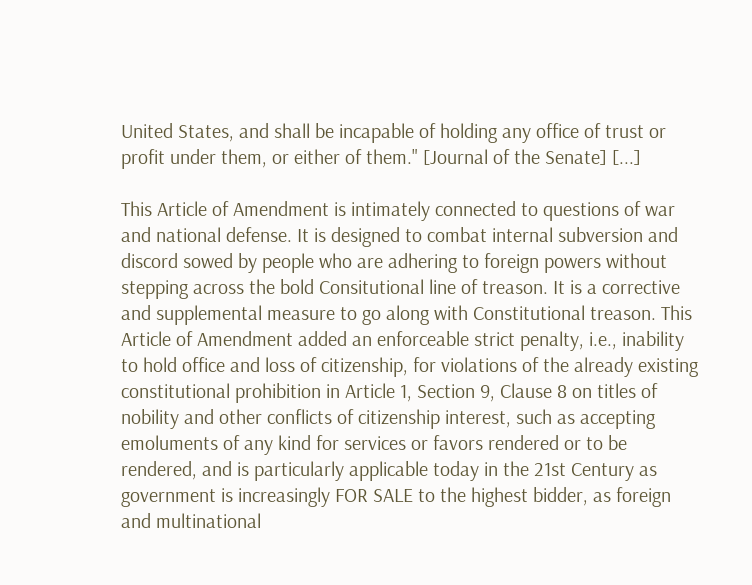United States, and shall be incapable of holding any office of trust or profit under them, or either of them." [Journal of the Senate] [...]

This Article of Amendment is intimately connected to questions of war and national defense. It is designed to combat internal subversion and discord sowed by people who are adhering to foreign powers without stepping across the bold Consitutional line of treason. It is a corrective and supplemental measure to go along with Constitutional treason. This Article of Amendment added an enforceable strict penalty, i.e., inability to hold office and loss of citizenship, for violations of the already existing constitutional prohibition in Article 1, Section 9, Clause 8 on titles of nobility and other conflicts of citizenship interest, such as accepting emoluments of any kind for services or favors rendered or to be rendered, and is particularly applicable today in the 21st Century as government is increasingly FOR SALE to the highest bidder, as foreign and multinational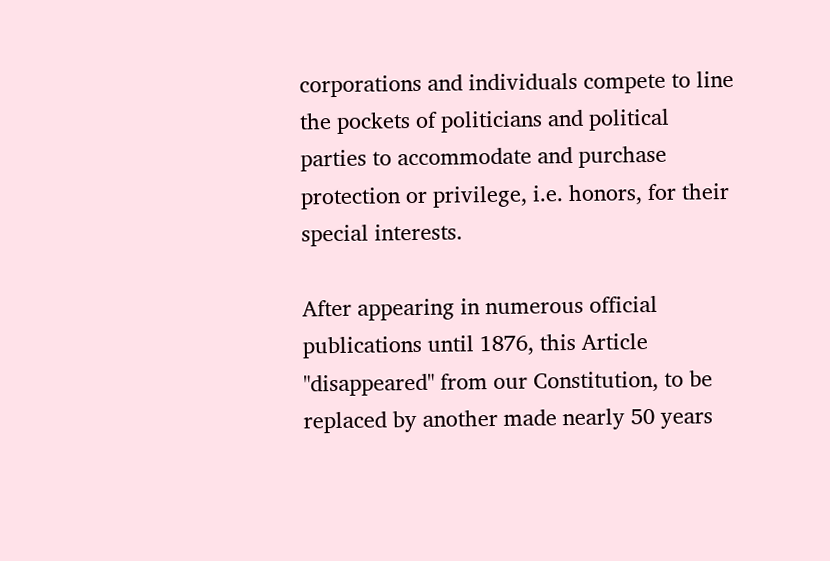corporations and individuals compete to line the pockets of politicians and political parties to accommodate and purchase protection or privilege, i.e. honors, for their special interests.

After appearing in numerous official publications until 1876, this Article "disappeared" from our Constitution, to be replaced by another made nearly 50 years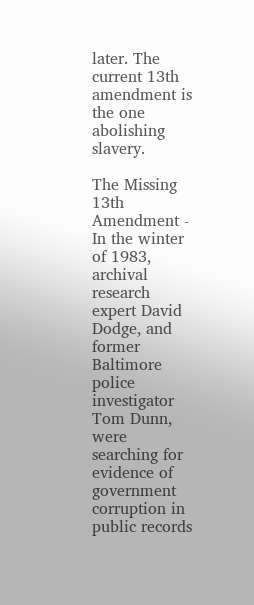later. The current 13th amendment is the one abolishing slavery.

The Missing 13th Amendment - In the winter of 1983, archival research expert David Dodge, and former Baltimore police investigator Tom Dunn, were searching for evidence of government corruption in public records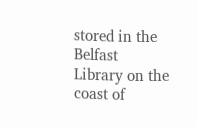stored in the Belfast Library on the coast of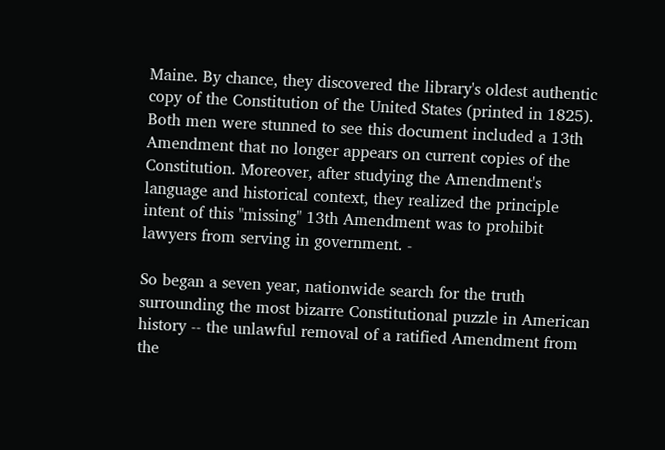Maine. By chance, they discovered the library's oldest authentic copy of the Constitution of the United States (printed in 1825). Both men were stunned to see this document included a 13th Amendment that no longer appears on current copies of the Constitution. Moreover, after studying the Amendment's language and historical context, they realized the principle intent of this "missing" 13th Amendment was to prohibit lawyers from serving in government. -

So began a seven year, nationwide search for the truth surrounding the most bizarre Constitutional puzzle in American history -- the unlawful removal of a ratified Amendment from the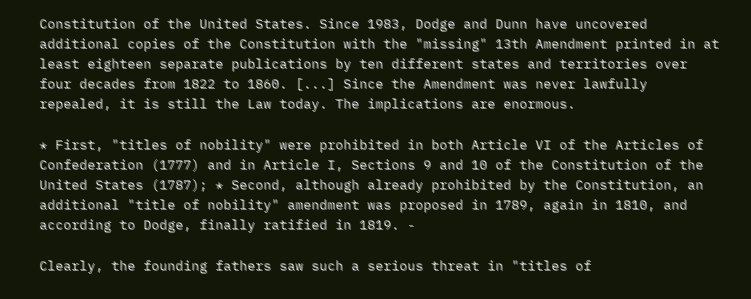Constitution of the United States. Since 1983, Dodge and Dunn have uncovered additional copies of the Constitution with the "missing" 13th Amendment printed in at least eighteen separate publications by ten different states and territories over four decades from 1822 to 1860. [...] Since the Amendment was never lawfully repealed, it is still the Law today. The implications are enormous.

* First, "titles of nobility" were prohibited in both Article VI of the Articles of Confederation (1777) and in Article I, Sections 9 and 10 of the Constitution of the United States (1787); * Second, although already prohibited by the Constitution, an additional "title of nobility" amendment was proposed in 1789, again in 1810, and according to Dodge, finally ratified in 1819. -

Clearly, the founding fathers saw such a serious threat in "titles of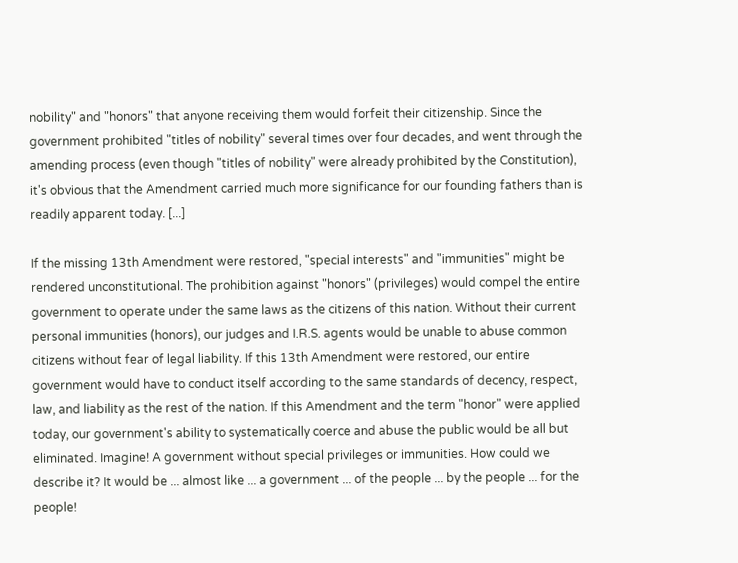nobility" and "honors" that anyone receiving them would forfeit their citizenship. Since the government prohibited "titles of nobility" several times over four decades, and went through the amending process (even though "titles of nobility" were already prohibited by the Constitution), it's obvious that the Amendment carried much more significance for our founding fathers than is readily apparent today. [...]

If the missing 13th Amendment were restored, "special interests" and "immunities" might be rendered unconstitutional. The prohibition against "honors" (privileges) would compel the entire government to operate under the same laws as the citizens of this nation. Without their current personal immunities (honors), our judges and I.R.S. agents would be unable to abuse common citizens without fear of legal liability. If this 13th Amendment were restored, our entire government would have to conduct itself according to the same standards of decency, respect, law, and liability as the rest of the nation. If this Amendment and the term "honor" were applied today, our government's ability to systematically coerce and abuse the public would be all but eliminated. Imagine! A government without special privileges or immunities. How could we describe it? It would be ... almost like ... a government ... of the people ... by the people ... for the people!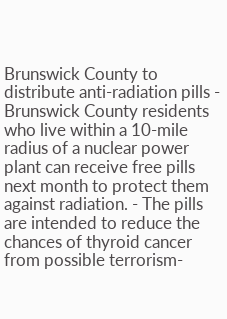Brunswick County to distribute anti-radiation pills - Brunswick County residents who live within a 10-mile radius of a nuclear power plant can receive free pills next month to protect them against radiation. - The pills are intended to reduce the chances of thyroid cancer from possible terrorism-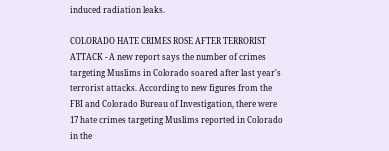induced radiation leaks.

COLORADO HATE CRIMES ROSE AFTER TERRORIST ATTACK - A new report says the number of crimes targeting Muslims in Colorado soared after last year's terrorist attacks. According to new figures from the FBI and Colorado Bureau of Investigation, there were 17 hate crimes targeting Muslims reported in Colorado in the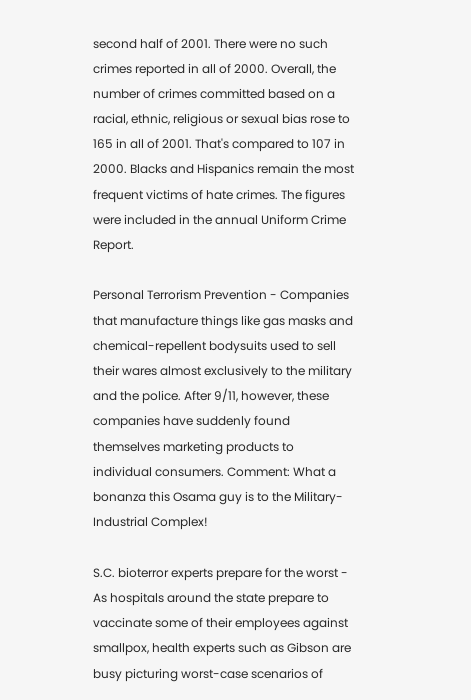second half of 2001. There were no such crimes reported in all of 2000. Overall, the number of crimes committed based on a racial, ethnic, religious or sexual bias rose to 165 in all of 2001. That's compared to 107 in 2000. Blacks and Hispanics remain the most frequent victims of hate crimes. The figures were included in the annual Uniform Crime Report.

Personal Terrorism Prevention - Companies that manufacture things like gas masks and chemical-repellent bodysuits used to sell their wares almost exclusively to the military and the police. After 9/11, however, these companies have suddenly found themselves marketing products to individual consumers. Comment: What a bonanza this Osama guy is to the Military-Industrial Complex!

S.C. bioterror experts prepare for the worst - As hospitals around the state prepare to vaccinate some of their employees against smallpox, health experts such as Gibson are busy picturing worst-case scenarios of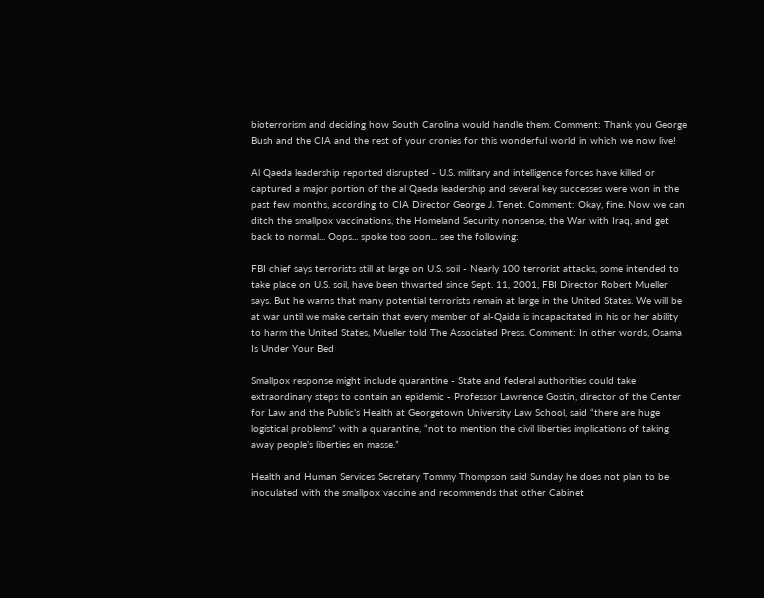bioterrorism and deciding how South Carolina would handle them. Comment: Thank you George Bush and the CIA and the rest of your cronies for this wonderful world in which we now live!

Al Qaeda leadership reported disrupted - U.S. military and intelligence forces have killed or captured a major portion of the al Qaeda leadership and several key successes were won in the past few months, according to CIA Director George J. Tenet. Comment: Okay, fine. Now we can ditch the smallpox vaccinations, the Homeland Security nonsense, the War with Iraq, and get back to normal... Oops... spoke too soon... see the following:

FBI chief says terrorists still at large on U.S. soil - Nearly 100 terrorist attacks, some intended to take place on U.S. soil, have been thwarted since Sept. 11, 2001, FBI Director Robert Mueller says. But he warns that many potential terrorists remain at large in the United States. We will be at war until we make certain that every member of al-Qaida is incapacitated in his or her ability to harm the United States, Mueller told The Associated Press. Comment: In other words, Osama Is Under Your Bed

Smallpox response might include quarantine - State and federal authorities could take extraordinary steps to contain an epidemic - Professor Lawrence Gostin, director of the Center for Law and the Public’s Health at Georgetown University Law School, said “there are huge logistical problems” with a quarantine, “not to mention the civil liberties implications of taking away people’s liberties en masse.”

Health and Human Services Secretary Tommy Thompson said Sunday he does not plan to be inoculated with the smallpox vaccine and recommends that other Cabinet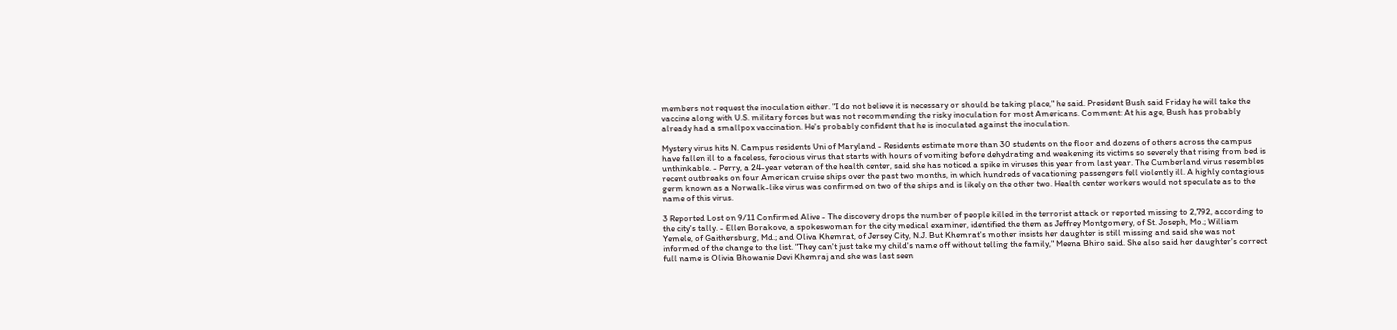members not request the inoculation either. "I do not believe it is necessary or should be taking place," he said. President Bush said Friday he will take the vaccine along with U.S. military forces but was not recommending the risky inoculation for most Americans. Comment: At his age, Bush has probably already had a smallpox vaccination. He's probably confident that he is inoculated against the inoculation.

Mystery virus hits N. Campus residents Uni of Maryland - Residents estimate more than 30 students on the floor and dozens of others across the campus have fallen ill to a faceless, ferocious virus that starts with hours of vomiting before dehydrating and weakening its victims so severely that rising from bed is unthinkable. - Perry, a 24-year veteran of the health center, said she has noticed a spike in viruses this year from last year. The Cumberland virus resembles recent outbreaks on four American cruise ships over the past two months, in which hundreds of vacationing passengers fell violently ill. A highly contagious germ known as a Norwalk-like virus was confirmed on two of the ships and is likely on the other two. Health center workers would not speculate as to the name of this virus.

3 Reported Lost on 9/11 Confirmed Alive - The discovery drops the number of people killed in the terrorist attack or reported missing to 2,792, according to the city's tally. - Ellen Borakove, a spokeswoman for the city medical examiner, identified the them as Jeffrey Montgomery, of St. Joseph, Mo.; William Yemele, of Gaithersburg, Md.; and Oliva Khemrat, of Jersey City, N.J. But Khemrat's mother insists her daughter is still missing and said she was not informed of the change to the list. "They can't just take my child's name off without telling the family," Meena Bhiro said. She also said her daughter's correct full name is Olivia Bhowanie Devi Khemraj and she was last seen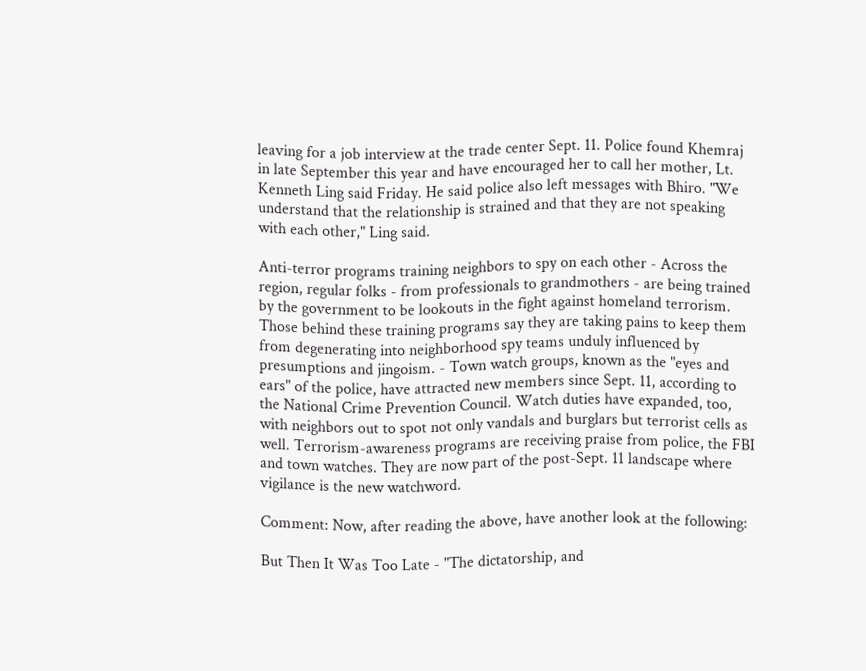leaving for a job interview at the trade center Sept. 11. Police found Khemraj in late September this year and have encouraged her to call her mother, Lt. Kenneth Ling said Friday. He said police also left messages with Bhiro. "We understand that the relationship is strained and that they are not speaking with each other," Ling said.

Anti-terror programs training neighbors to spy on each other - Across the region, regular folks - from professionals to grandmothers - are being trained by the government to be lookouts in the fight against homeland terrorism. Those behind these training programs say they are taking pains to keep them from degenerating into neighborhood spy teams unduly influenced by presumptions and jingoism. - Town watch groups, known as the "eyes and ears" of the police, have attracted new members since Sept. 11, according to the National Crime Prevention Council. Watch duties have expanded, too, with neighbors out to spot not only vandals and burglars but terrorist cells as well. Terrorism-awareness programs are receiving praise from police, the FBI and town watches. They are now part of the post-Sept. 11 landscape where vigilance is the new watchword.

Comment: Now, after reading the above, have another look at the following:

But Then It Was Too Late - "The dictatorship, and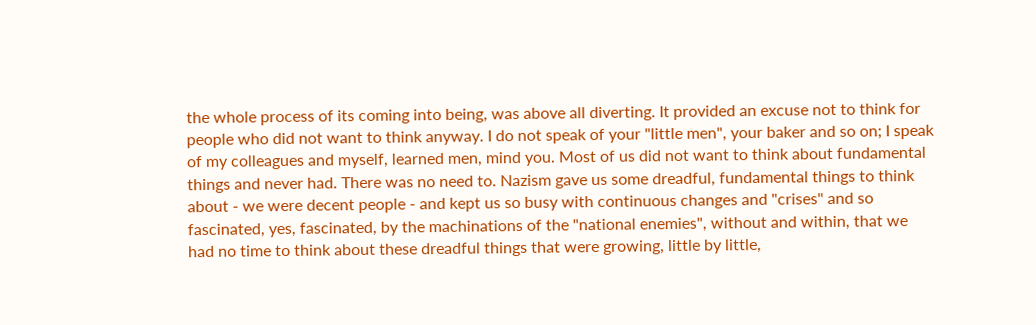the whole process of its coming into being, was above all diverting. It provided an excuse not to think for people who did not want to think anyway. I do not speak of your "little men", your baker and so on; I speak of my colleagues and myself, learned men, mind you. Most of us did not want to think about fundamental things and never had. There was no need to. Nazism gave us some dreadful, fundamental things to think about - we were decent people - and kept us so busy with continuous changes and "crises" and so fascinated, yes, fascinated, by the machinations of the "national enemies", without and within, that we had no time to think about these dreadful things that were growing, little by little,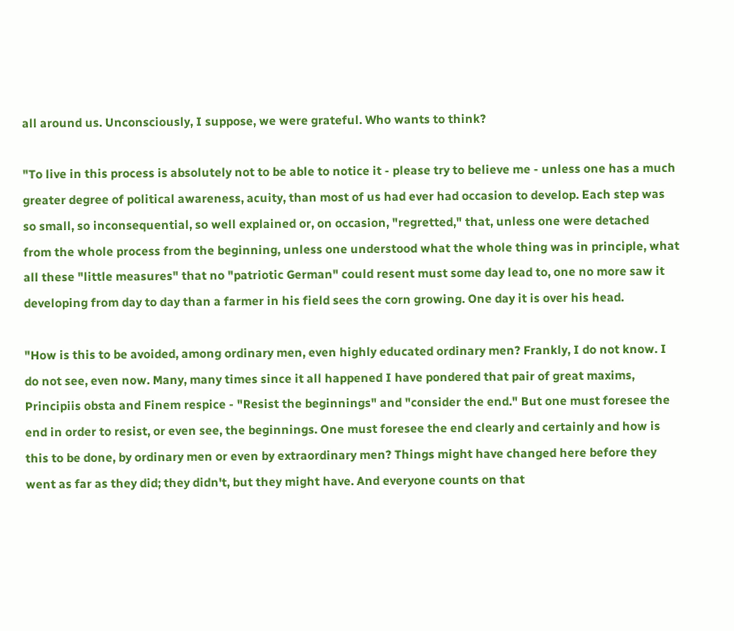all around us. Unconsciously, I suppose, we were grateful. Who wants to think?

"To live in this process is absolutely not to be able to notice it - please try to believe me - unless one has a much greater degree of political awareness, acuity, than most of us had ever had occasion to develop. Each step was so small, so inconsequential, so well explained or, on occasion, "regretted," that, unless one were detached from the whole process from the beginning, unless one understood what the whole thing was in principle, what all these "little measures" that no "patriotic German" could resent must some day lead to, one no more saw it developing from day to day than a farmer in his field sees the corn growing. One day it is over his head.

"How is this to be avoided, among ordinary men, even highly educated ordinary men? Frankly, I do not know. I do not see, even now. Many, many times since it all happened I have pondered that pair of great maxims, Principiis obsta and Finem respice - "Resist the beginnings" and "consider the end." But one must foresee the end in order to resist, or even see, the beginnings. One must foresee the end clearly and certainly and how is this to be done, by ordinary men or even by extraordinary men? Things might have changed here before they went as far as they did; they didn't, but they might have. And everyone counts on that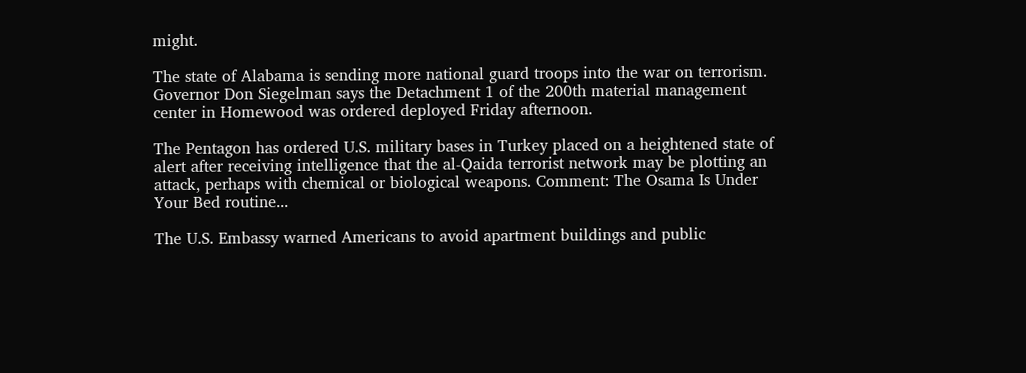might.

The state of Alabama is sending more national guard troops into the war on terrorism. Governor Don Siegelman says the Detachment 1 of the 200th material management center in Homewood was ordered deployed Friday afternoon.

The Pentagon has ordered U.S. military bases in Turkey placed on a heightened state of alert after receiving intelligence that the al-Qaida terrorist network may be plotting an attack, perhaps with chemical or biological weapons. Comment: The Osama Is Under Your Bed routine...

The U.S. Embassy warned Americans to avoid apartment buildings and public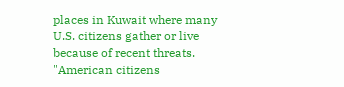places in Kuwait where many U.S. citizens gather or live because of recent threats. "American citizens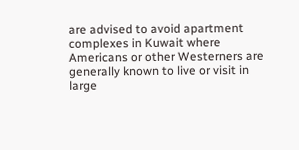are advised to avoid apartment complexes in Kuwait where Americans or other Westerners are generally known to live or visit in large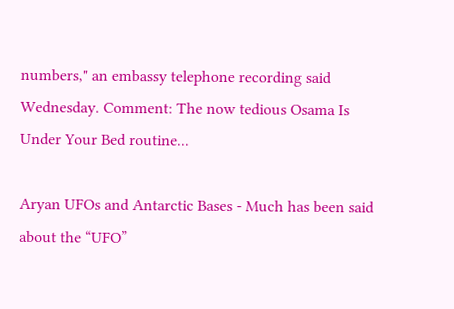numbers," an embassy telephone recording said Wednesday. Comment: The now tedious Osama Is Under Your Bed routine...

Aryan UFOs and Antarctic Bases - Much has been said about the “UFO”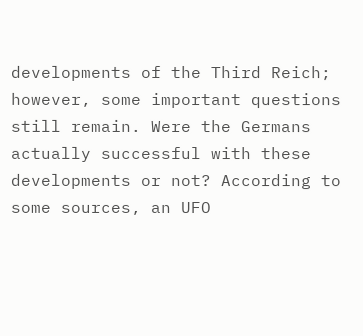developments of the Third Reich; however, some important questions still remain. Were the Germans actually successful with these developments or not? According to some sources, an UFO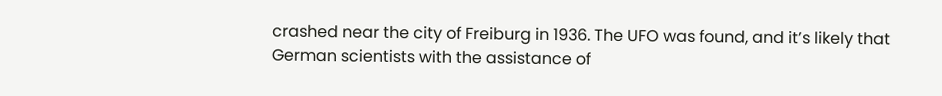crashed near the city of Freiburg in 1936. The UFO was found, and it’s likely that German scientists with the assistance of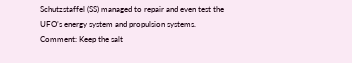Schutzstaffel (SS) managed to repair and even test the UFO’s energy system and propulsion systems. Comment: Keep the salt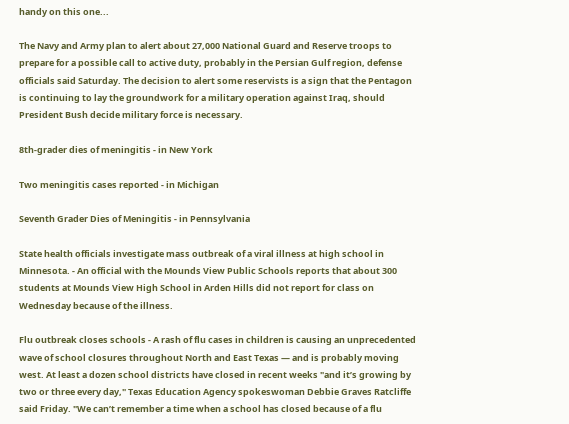handy on this one...

The Navy and Army plan to alert about 27,000 National Guard and Reserve troops to prepare for a possible call to active duty, probably in the Persian Gulf region, defense officials said Saturday. The decision to alert some reservists is a sign that the Pentagon is continuing to lay the groundwork for a military operation against Iraq, should President Bush decide military force is necessary.

8th-grader dies of meningitis - in New York

Two meningitis cases reported - in Michigan

Seventh Grader Dies of Meningitis - in Pennsylvania

State health officials investigate mass outbreak of a viral illness at high school in Minnesota. - An official with the Mounds View Public Schools reports that about 300 students at Mounds View High School in Arden Hills did not report for class on Wednesday because of the illness.

Flu outbreak closes schools - A rash of flu cases in children is causing an unprecedented wave of school closures throughout North and East Texas — and is probably moving west. At least a dozen school districts have closed in recent weeks "and it’s growing by two or three every day," Texas Education Agency spokeswoman Debbie Graves Ratcliffe said Friday. "We can’t remember a time when a school has closed because of a flu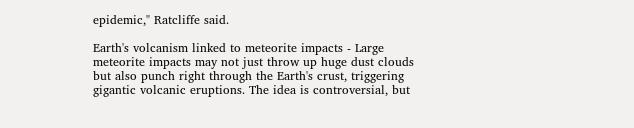epidemic," Ratcliffe said.

Earth's volcanism linked to meteorite impacts - Large meteorite impacts may not just throw up huge dust clouds but also punch right through the Earth's crust, triggering gigantic volcanic eruptions. The idea is controversial, but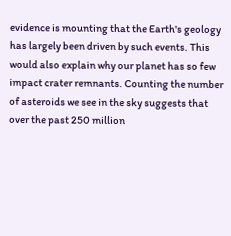evidence is mounting that the Earth's geology has largely been driven by such events. This would also explain why our planet has so few impact crater remnants. Counting the number of asteroids we see in the sky suggests that over the past 250 million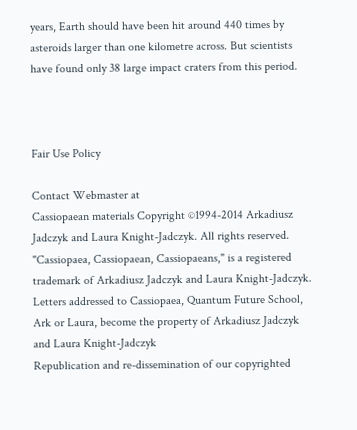years, Earth should have been hit around 440 times by asteroids larger than one kilometre across. But scientists have found only 38 large impact craters from this period.



Fair Use Policy

Contact Webmaster at
Cassiopaean materials Copyright ©1994-2014 Arkadiusz Jadczyk and Laura Knight-Jadczyk. All rights reserved. "Cassiopaea, Cassiopaean, Cassiopaeans," is a registered trademark of Arkadiusz Jadczyk and Laura Knight-Jadczyk.
Letters addressed to Cassiopaea, Quantum Future School, Ark or Laura, become the property of Arkadiusz Jadczyk and Laura Knight-Jadczyk
Republication and re-dissemination of our copyrighted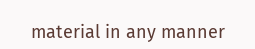material in any manner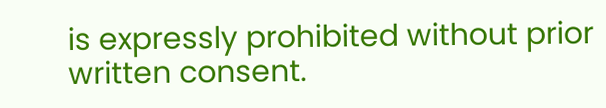is expressly prohibited without prior written consent.